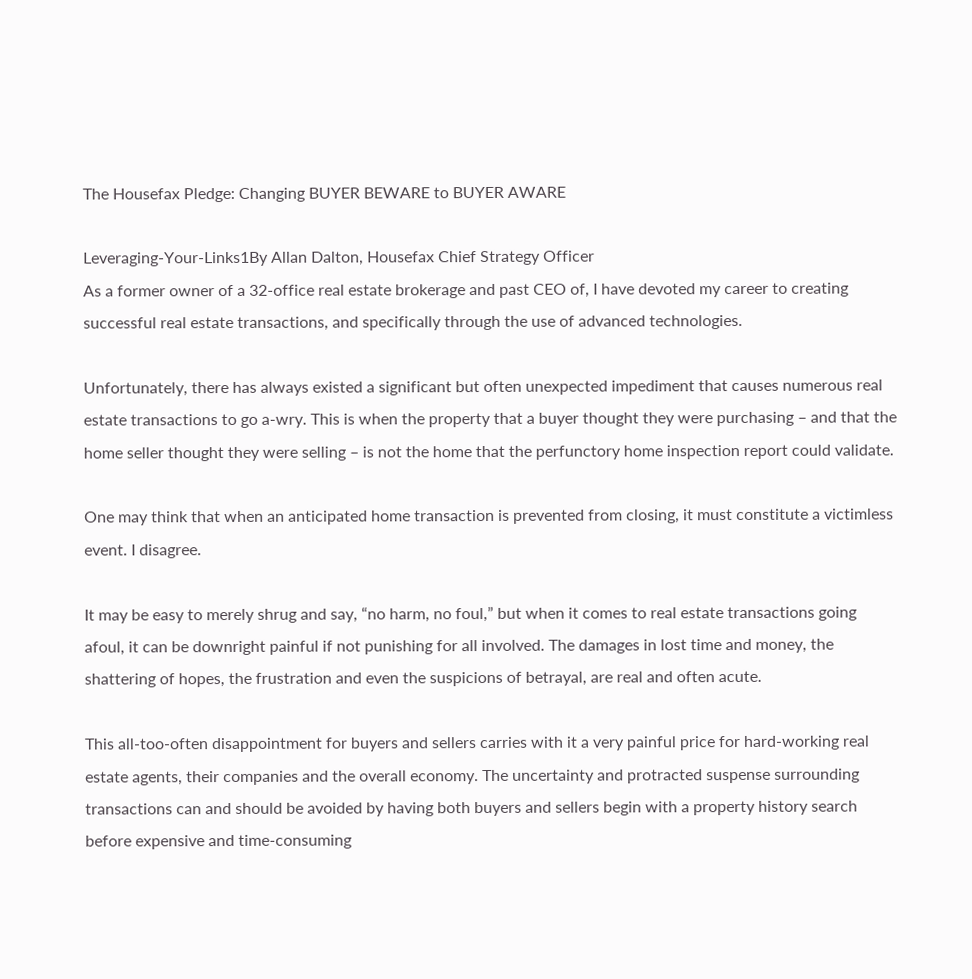The Housefax Pledge: Changing BUYER BEWARE to BUYER AWARE

Leveraging-Your-Links1By Allan Dalton, Housefax Chief Strategy Officer
As a former owner of a 32-office real estate brokerage and past CEO of, I have devoted my career to creating successful real estate transactions, and specifically through the use of advanced technologies.

Unfortunately, there has always existed a significant but often unexpected impediment that causes numerous real estate transactions to go a-wry. This is when the property that a buyer thought they were purchasing – and that the home seller thought they were selling – is not the home that the perfunctory home inspection report could validate.

One may think that when an anticipated home transaction is prevented from closing, it must constitute a victimless event. I disagree.

It may be easy to merely shrug and say, “no harm, no foul,” but when it comes to real estate transactions going afoul, it can be downright painful if not punishing for all involved. The damages in lost time and money, the shattering of hopes, the frustration and even the suspicions of betrayal, are real and often acute.

This all-too-often disappointment for buyers and sellers carries with it a very painful price for hard-working real estate agents, their companies and the overall economy. The uncertainty and protracted suspense surrounding transactions can and should be avoided by having both buyers and sellers begin with a property history search before expensive and time-consuming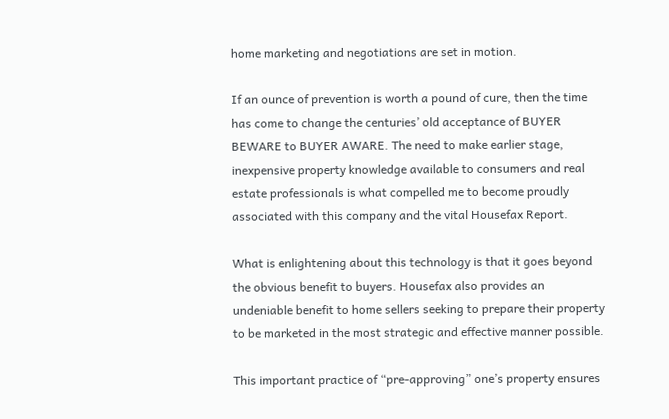home marketing and negotiations are set in motion.

If an ounce of prevention is worth a pound of cure, then the time has come to change the centuries’ old acceptance of BUYER BEWARE to BUYER AWARE. The need to make earlier stage, inexpensive property knowledge available to consumers and real estate professionals is what compelled me to become proudly associated with this company and the vital Housefax Report.

What is enlightening about this technology is that it goes beyond the obvious benefit to buyers. Housefax also provides an undeniable benefit to home sellers seeking to prepare their property to be marketed in the most strategic and effective manner possible.

This important practice of “pre-approving” one’s property ensures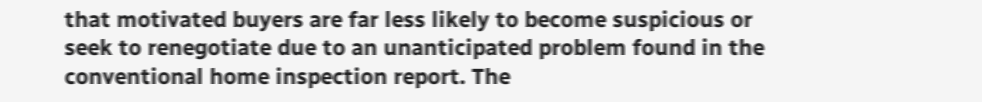that motivated buyers are far less likely to become suspicious or seek to renegotiate due to an unanticipated problem found in the conventional home inspection report. The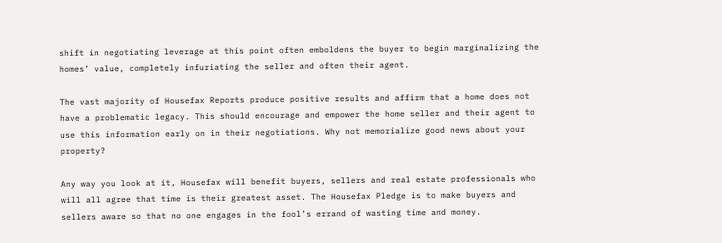shift in negotiating leverage at this point often emboldens the buyer to begin marginalizing the homes’ value, completely infuriating the seller and often their agent.

The vast majority of Housefax Reports produce positive results and affirm that a home does not have a problematic legacy. This should encourage and empower the home seller and their agent to use this information early on in their negotiations. Why not memorialize good news about your property?

Any way you look at it, Housefax will benefit buyers, sellers and real estate professionals who will all agree that time is their greatest asset. The Housefax Pledge is to make buyers and sellers aware so that no one engages in the fool’s errand of wasting time and money.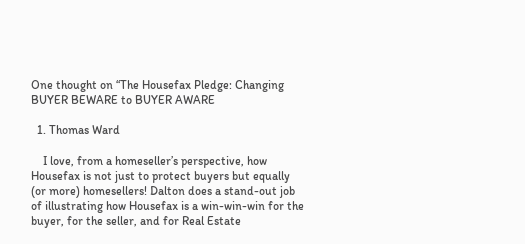One thought on “The Housefax Pledge: Changing BUYER BEWARE to BUYER AWARE

  1. Thomas Ward

    I love, from a homeseller’s perspective, how Housefax is not just to protect buyers but equally (or more) homesellers! Dalton does a stand-out job of illustrating how Housefax is a win-win-win for the buyer, for the seller, and for Real Estate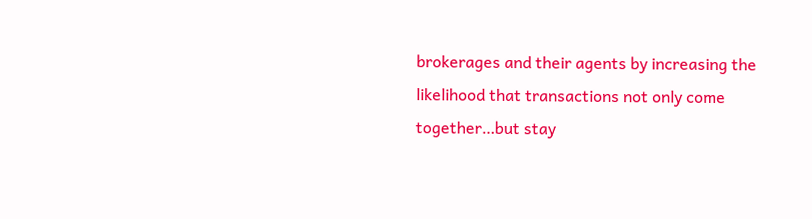brokerages and their agents by increasing the likelihood that transactions not only come together…but stay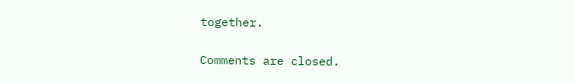together.

Comments are closed.